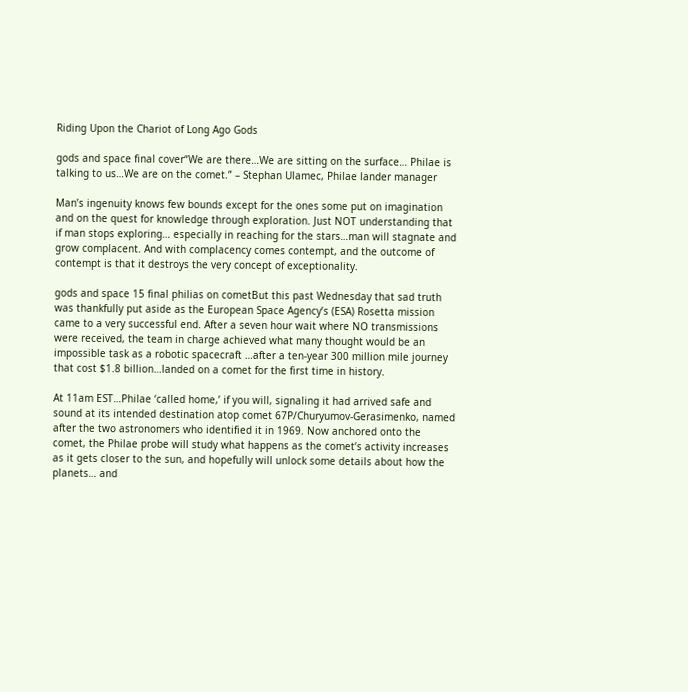Riding Upon the Chariot of Long Ago Gods

gods and space final cover“We are there…We are sitting on the surface… Philae is talking to us…We are on the comet.” – Stephan Ulamec, Philae lander manager

Man’s ingenuity knows few bounds except for the ones some put on imagination and on the quest for knowledge through exploration. Just NOT understanding that if man stops exploring… especially in reaching for the stars…man will stagnate and grow complacent. And with complacency comes contempt, and the outcome of contempt is that it destroys the very concept of exceptionality.

gods and space 15 final philias on cometBut this past Wednesday that sad truth was thankfully put aside as the European Space Agency’s (ESA) Rosetta mission came to a very successful end. After a seven hour wait where NO transmissions were received, the team in charge achieved what many thought would be an impossible task as a robotic spacecraft …after a ten-year 300 million mile journey that cost $1.8 billion…landed on a comet for the first time in history.

At 11am EST…Philae ‘called home,’ if you will, signaling it had arrived safe and sound at its intended destination atop comet 67P/Churyumov-Gerasimenko, named after the two astronomers who identified it in 1969. Now anchored onto the comet, the Philae probe will study what happens as the comet’s activity increases as it gets closer to the sun, and hopefully will unlock some details about how the planets… and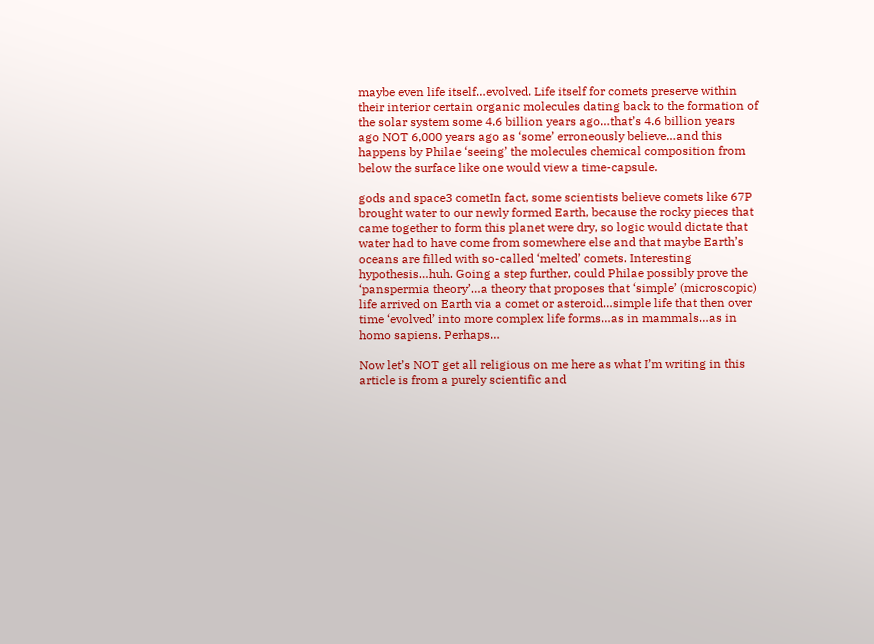maybe even life itself…evolved. Life itself for comets preserve within their interior certain organic molecules dating back to the formation of the solar system some 4.6 billion years ago…that’s 4.6 billion years ago NOT 6,000 years ago as ‘some’ erroneously believe…and this happens by Philae ‘seeing’ the molecules chemical composition from below the surface like one would view a time-capsule.

gods and space3 cometIn fact, some scientists believe comets like 67P brought water to our newly formed Earth, because the rocky pieces that came together to form this planet were dry, so logic would dictate that water had to have come from somewhere else and that maybe Earth’s oceans are filled with so-called ‘melted’ comets. Interesting hypothesis…huh. Going a step further, could Philae possibly prove the ‘panspermia theory’…a theory that proposes that ‘simple’ (microscopic) life arrived on Earth via a comet or asteroid…simple life that then over time ‘evolved’ into more complex life forms…as in mammals…as in homo sapiens. Perhaps…

Now let’s NOT get all religious on me here as what I’m writing in this article is from a purely scientific and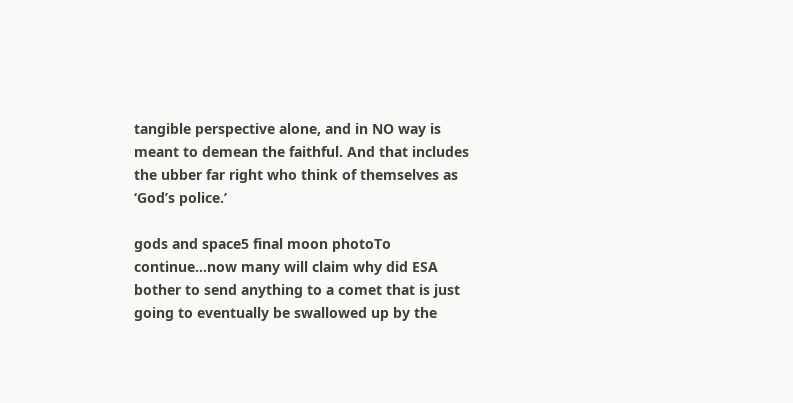tangible perspective alone, and in NO way is meant to demean the faithful. And that includes the ubber far right who think of themselves as ‘God’s police.’

gods and space5 final moon photoTo continue…now many will claim why did ESA bother to send anything to a comet that is just going to eventually be swallowed up by the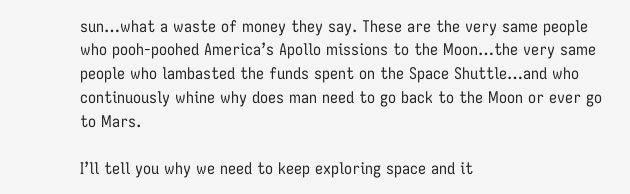sun…what a waste of money they say. These are the very same people who pooh-poohed America’s Apollo missions to the Moon…the very same people who lambasted the funds spent on the Space Shuttle…and who continuously whine why does man need to go back to the Moon or ever go to Mars.

I’ll tell you why we need to keep exploring space and it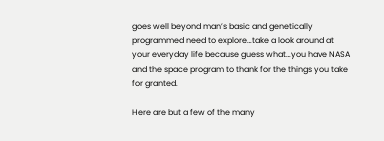goes well beyond man’s basic and genetically programmed need to explore…take a look around at your everyday life because guess what…you have NASA and the space program to thank for the things you take for granted.

Here are but a few of the many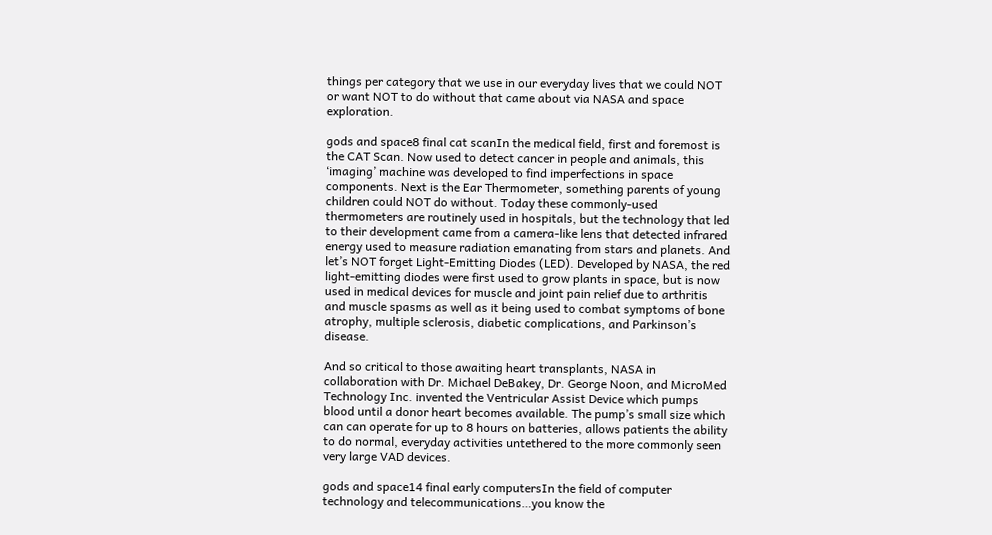things per category that we use in our everyday lives that we could NOT or want NOT to do without that came about via NASA and space exploration.

gods and space8 final cat scanIn the medical field, first and foremost is the CAT Scan. Now used to detect cancer in people and animals, this ‘imaging’ machine was developed to find imperfections in space components. Next is the Ear Thermometer, something parents of young children could NOT do without. Today these commonly-used thermometers are routinely used in hospitals, but the technology that led to their development came from a camera-like lens that detected infrared energy used to measure radiation emanating from stars and planets. And let’s NOT forget Light-Emitting Diodes (LED). Developed by NASA, the red light-emitting diodes were first used to grow plants in space, but is now used in medical devices for muscle and joint pain relief due to arthritis and muscle spasms as well as it being used to combat symptoms of bone atrophy, multiple sclerosis, diabetic complications, and Parkinson’s disease.

And so critical to those awaiting heart transplants, NASA in collaboration with Dr. Michael DeBakey, Dr. George Noon, and MicroMed Technology Inc. invented the Ventricular Assist Device which pumps blood until a donor heart becomes available. The pump’s small size which can can operate for up to 8 hours on batteries, allows patients the ability to do normal, everyday activities untethered to the more commonly seen very large VAD devices.

gods and space14 final early computersIn the field of computer technology and telecommunications…you know the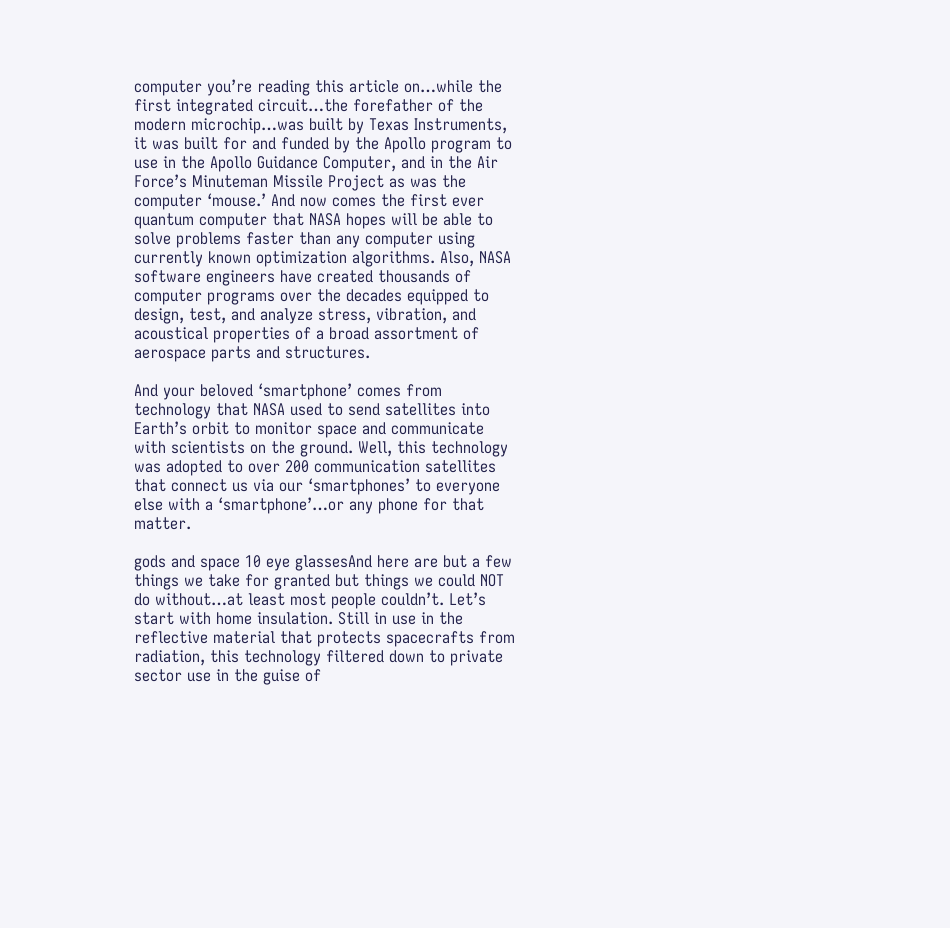computer you’re reading this article on…while the first integrated circuit…the forefather of the modern microchip…was built by Texas Instruments, it was built for and funded by the Apollo program to use in the Apollo Guidance Computer, and in the Air Force’s Minuteman Missile Project as was the computer ‘mouse.’ And now comes the first ever quantum computer that NASA hopes will be able to solve problems faster than any computer using currently known optimization algorithms. Also, NASA software engineers have created thousands of computer programs over the decades equipped to design, test, and analyze stress, vibration, and acoustical properties of a broad assortment of aerospace parts and structures.

And your beloved ‘smartphone’ comes from technology that NASA used to send satellites into Earth’s orbit to monitor space and communicate with scientists on the ground. Well, this technology was adopted to over 200 communication satellites that connect us via our ‘smartphones’ to everyone else with a ‘smartphone’…or any phone for that matter.

gods and space 10 eye glassesAnd here are but a few things we take for granted but things we could NOT do without…at least most people couldn’t. Let’s start with home insulation. Still in use in the reflective material that protects spacecrafts from radiation, this technology filtered down to private sector use in the guise of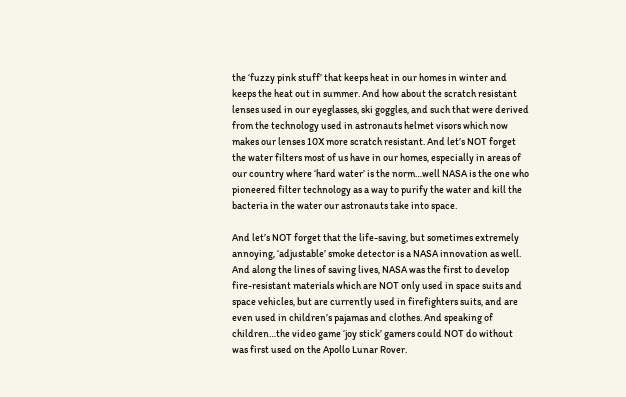the ‘fuzzy pink stuff’ that keeps heat in our homes in winter and keeps the heat out in summer. And how about the scratch resistant lenses used in our eyeglasses, ski goggles, and such that were derived from the technology used in astronauts helmet visors which now makes our lenses 10X more scratch resistant. And let’s NOT forget the water filters most of us have in our homes, especially in areas of our country where ‘hard water’ is the norm…well NASA is the one who pioneered filter technology as a way to purify the water and kill the bacteria in the water our astronauts take into space.

And let’s NOT forget that the life-saving, but sometimes extremely annoying, ‘adjustable’ smoke detector is a NASA innovation as well. And along the lines of saving lives, NASA was the first to develop fire-resistant materials which are NOT only used in space suits and space vehicles, but are currently used in firefighters suits, and are even used in children’s pajamas and clothes. And speaking of children…the video game ‘joy stick’ gamers could NOT do without was first used on the Apollo Lunar Rover.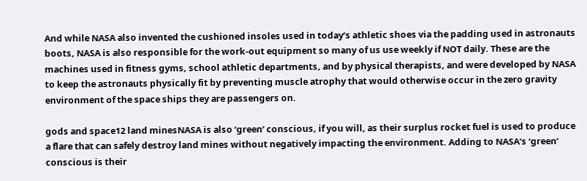And while NASA also invented the cushioned insoles used in today’s athletic shoes via the padding used in astronauts boots, NASA is also responsible for the work-out equipment so many of us use weekly if NOT daily. These are the machines used in fitness gyms, school athletic departments, and by physical therapists, and were developed by NASA to keep the astronauts physically fit by preventing muscle atrophy that would otherwise occur in the zero gravity environment of the space ships they are passengers on.

gods and space12 land minesNASA is also ‘green’ conscious, if you will, as their surplus rocket fuel is used to produce a flare that can safely destroy land mines without negatively impacting the environment. Adding to NASA’s ‘green’ conscious is their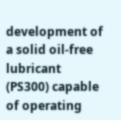development of a solid oil-free lubricant (PS300) capable of operating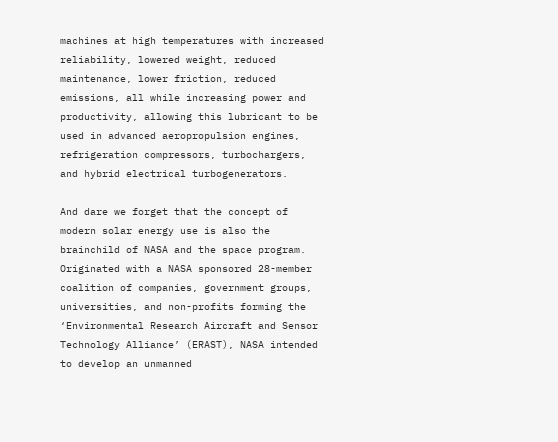machines at high temperatures with increased reliability, lowered weight, reduced maintenance, lower friction, reduced emissions, all while increasing power and productivity, allowing this lubricant to be used in advanced aeropropulsion engines, refrigeration compressors, turbochargers, and hybrid electrical turbogenerators.

And dare we forget that the concept of modern solar energy use is also the brainchild of NASA and the space program. Originated with a NASA sponsored 28-member coalition of companies, government groups, universities, and non-profits forming the ‘Environmental Research Aircraft and Sensor Technology Alliance’ (ERAST), NASA intended to develop an unmanned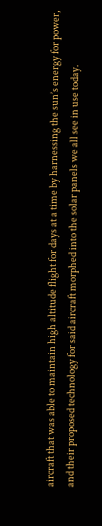aircraft that was able to maintain high altitude flight for days at a time by harnessing the sun’s energy for power, and their proposed technology for said aircraft morphed into the solar panels we all see in use today.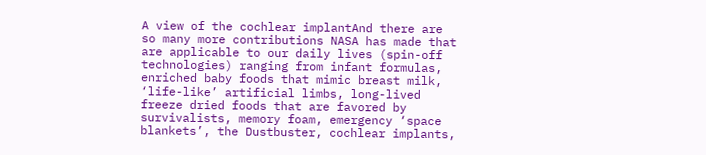A view of the cochlear implantAnd there are so many more contributions NASA has made that are applicable to our daily lives (spin-off technologies) ranging from infant formulas, enriched baby foods that mimic breast milk, ‘life-like’ artificial limbs, long-lived freeze dried foods that are favored by survivalists, memory foam, emergency ‘space blankets’, the Dustbuster, cochlear implants,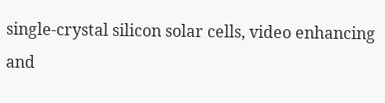single-crystal silicon solar cells, video enhancing and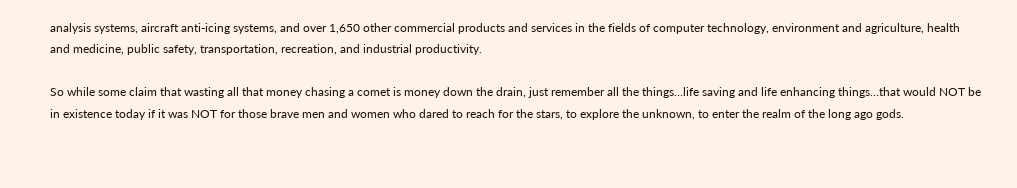analysis systems, aircraft anti-icing systems, and over 1,650 other commercial products and services in the fields of computer technology, environment and agriculture, health and medicine, public safety, transportation, recreation, and industrial productivity.

So while some claim that wasting all that money chasing a comet is money down the drain, just remember all the things…life saving and life enhancing things…that would NOT be in existence today if it was NOT for those brave men and women who dared to reach for the stars, to explore the unknown, to enter the realm of the long ago gods.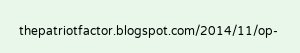thepatriotfactor.blogspot.com/2014/11/op-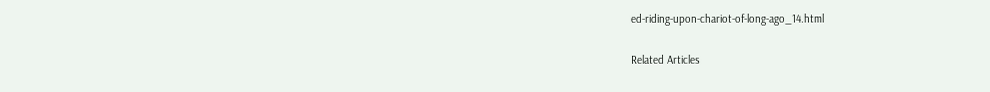ed-riding-upon-chariot-of-long-ago_14.html

Related Articles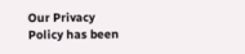Our Privacy Policy has been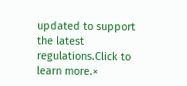updated to support the latest regulations.Click to learn more.×